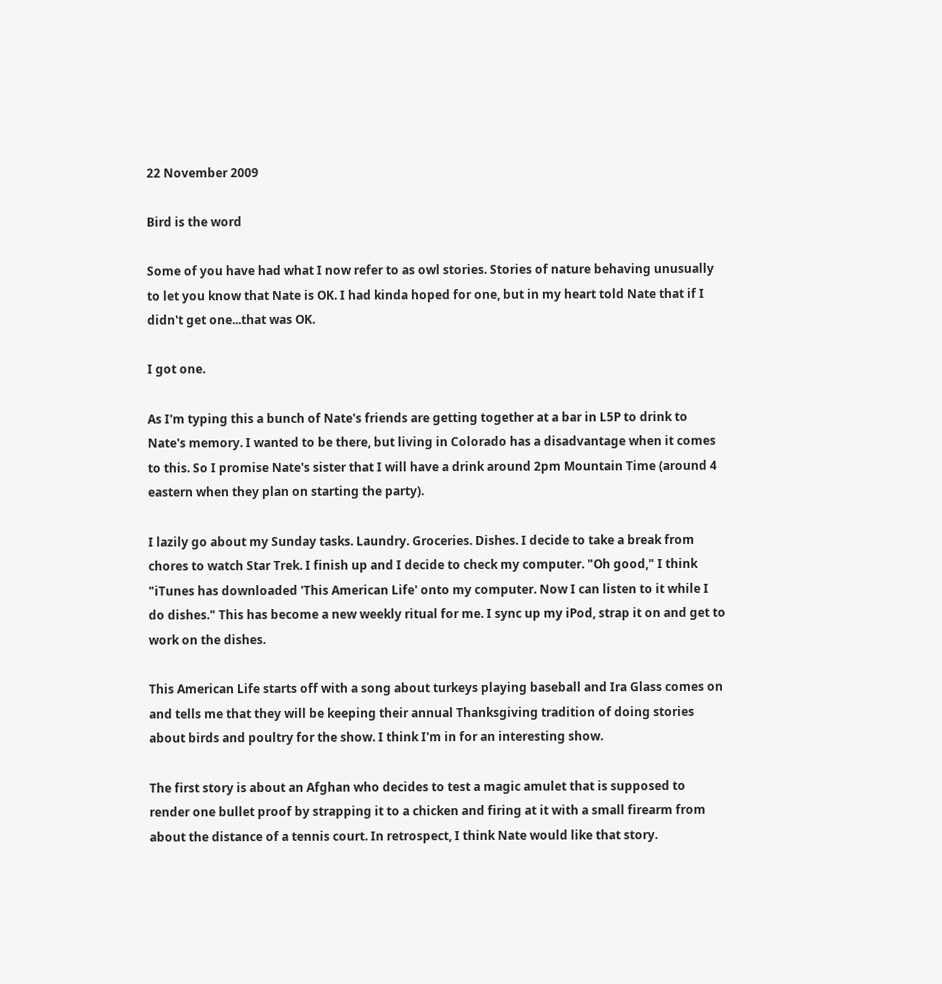22 November 2009

Bird is the word

Some of you have had what I now refer to as owl stories. Stories of nature behaving unusually to let you know that Nate is OK. I had kinda hoped for one, but in my heart told Nate that if I didn't get one...that was OK.

I got one.

As I'm typing this a bunch of Nate's friends are getting together at a bar in L5P to drink to Nate's memory. I wanted to be there, but living in Colorado has a disadvantage when it comes to this. So I promise Nate's sister that I will have a drink around 2pm Mountain Time (around 4 eastern when they plan on starting the party).

I lazily go about my Sunday tasks. Laundry. Groceries. Dishes. I decide to take a break from chores to watch Star Trek. I finish up and I decide to check my computer. "Oh good," I think "iTunes has downloaded 'This American Life' onto my computer. Now I can listen to it while I do dishes." This has become a new weekly ritual for me. I sync up my iPod, strap it on and get to work on the dishes.

This American Life starts off with a song about turkeys playing baseball and Ira Glass comes on and tells me that they will be keeping their annual Thanksgiving tradition of doing stories about birds and poultry for the show. I think I'm in for an interesting show.

The first story is about an Afghan who decides to test a magic amulet that is supposed to render one bullet proof by strapping it to a chicken and firing at it with a small firearm from about the distance of a tennis court. In retrospect, I think Nate would like that story.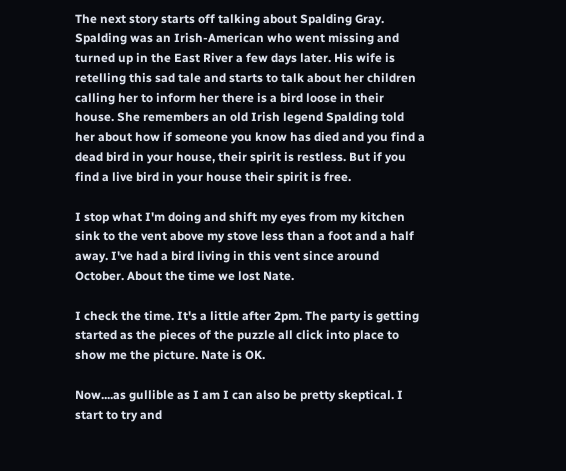The next story starts off talking about Spalding Gray. Spalding was an Irish-American who went missing and turned up in the East River a few days later. His wife is retelling this sad tale and starts to talk about her children calling her to inform her there is a bird loose in their house. She remembers an old Irish legend Spalding told her about how if someone you know has died and you find a dead bird in your house, their spirit is restless. But if you find a live bird in your house their spirit is free.

I stop what I'm doing and shift my eyes from my kitchen sink to the vent above my stove less than a foot and a half away. I've had a bird living in this vent since around October. About the time we lost Nate.

I check the time. It's a little after 2pm. The party is getting started as the pieces of the puzzle all click into place to show me the picture. Nate is OK.

Now....as gullible as I am I can also be pretty skeptical. I start to try and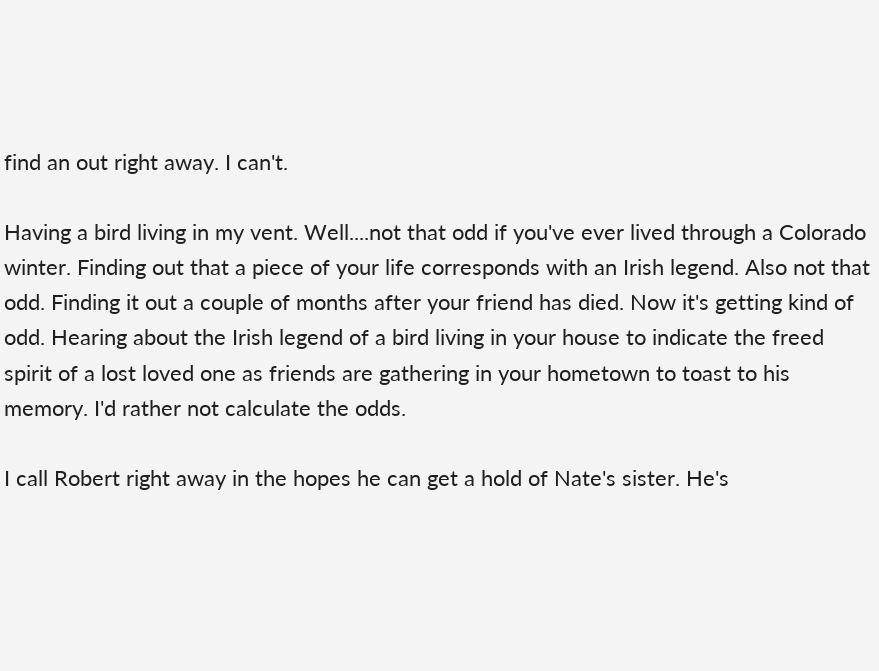find an out right away. I can't.

Having a bird living in my vent. Well....not that odd if you've ever lived through a Colorado winter. Finding out that a piece of your life corresponds with an Irish legend. Also not that odd. Finding it out a couple of months after your friend has died. Now it's getting kind of odd. Hearing about the Irish legend of a bird living in your house to indicate the freed spirit of a lost loved one as friends are gathering in your hometown to toast to his memory. I'd rather not calculate the odds.

I call Robert right away in the hopes he can get a hold of Nate's sister. He's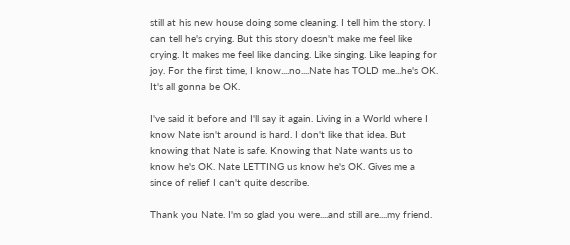still at his new house doing some cleaning. I tell him the story. I can tell he's crying. But this story doesn't make me feel like crying. It makes me feel like dancing. Like singing. Like leaping for joy. For the first time, I know....no....Nate has TOLD me...he's OK. It's all gonna be OK.

I've said it before and I'll say it again. Living in a World where I know Nate isn't around is hard. I don't like that idea. But knowing that Nate is safe. Knowing that Nate wants us to know he's OK. Nate LETTING us know he's OK. Gives me a since of relief I can't quite describe.

Thank you Nate. I'm so glad you were....and still are....my friend.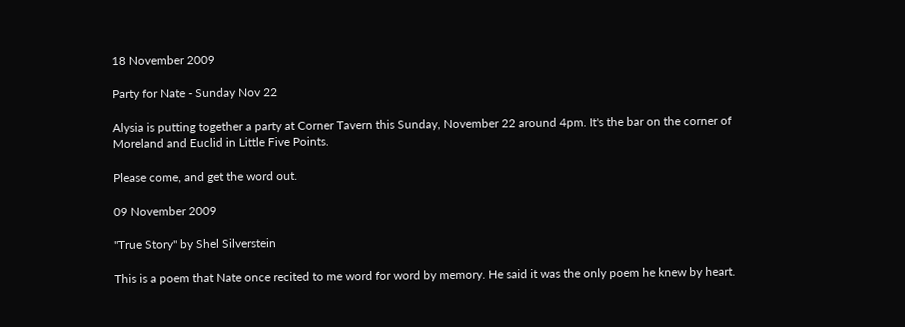18 November 2009

Party for Nate - Sunday Nov 22

Alysia is putting together a party at Corner Tavern this Sunday, November 22 around 4pm. It's the bar on the corner of Moreland and Euclid in Little Five Points.

Please come, and get the word out.

09 November 2009

"True Story" by Shel Silverstein

This is a poem that Nate once recited to me word for word by memory. He said it was the only poem he knew by heart.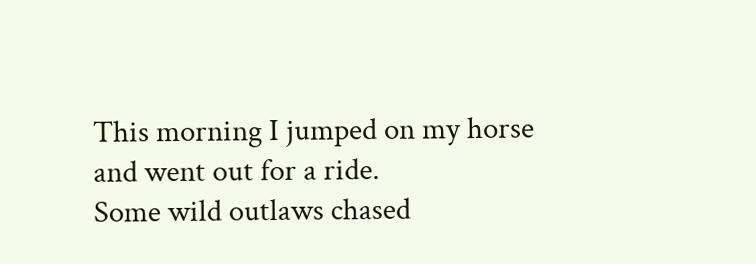This morning I jumped on my horse and went out for a ride.
Some wild outlaws chased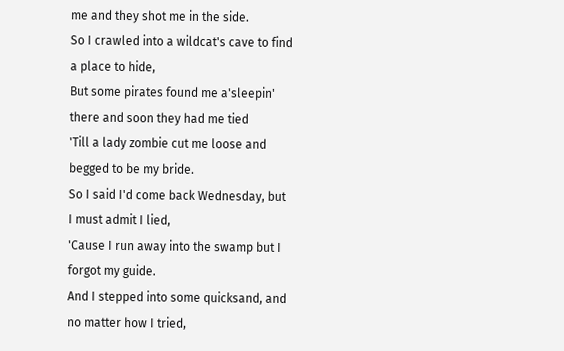me and they shot me in the side.
So I crawled into a wildcat's cave to find a place to hide,
But some pirates found me a'sleepin' there and soon they had me tied
'Till a lady zombie cut me loose and begged to be my bride.
So I said I'd come back Wednesday, but I must admit I lied,
'Cause I run away into the swamp but I forgot my guide.
And I stepped into some quicksand, and no matter how I tried,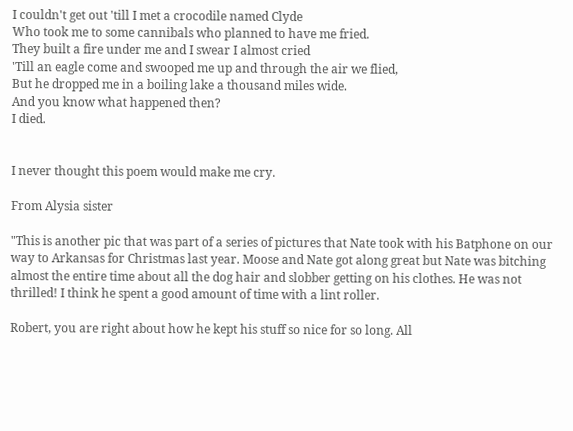I couldn't get out 'till I met a crocodile named Clyde
Who took me to some cannibals who planned to have me fried.
They built a fire under me and I swear I almost cried
'Till an eagle come and swooped me up and through the air we flied,
But he dropped me in a boiling lake a thousand miles wide.
And you know what happened then?
I died.


I never thought this poem would make me cry.

From Alysia sister

"This is another pic that was part of a series of pictures that Nate took with his Batphone on our way to Arkansas for Christmas last year. Moose and Nate got along great but Nate was bitching almost the entire time about all the dog hair and slobber getting on his clothes. He was not thrilled! I think he spent a good amount of time with a lint roller.

Robert, you are right about how he kept his stuff so nice for so long. All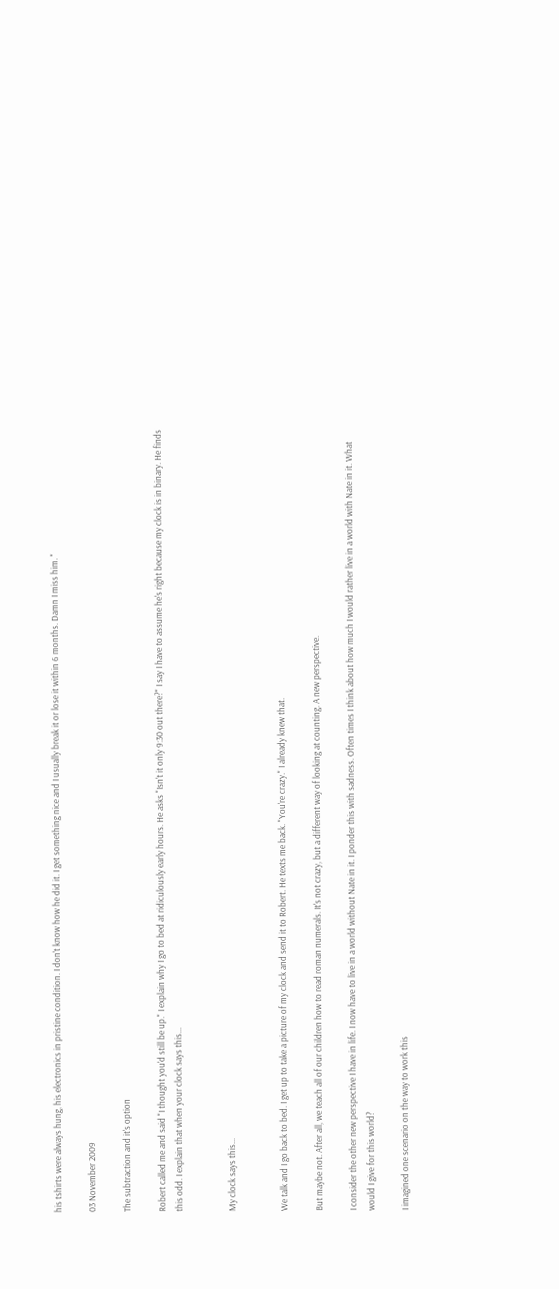his tshirts were always hung, his electronics in pristine condition. I don't know how he did it. I get something nice and I usually break it or lose it within 6 months. Damn I miss him. "

03 November 2009

The subtraction and it's option

Robert called me and said "I thought you'd still be up." I explain why I go to bed at ridiculously early hours. He asks "Isn't it only 9:30 out there?" I say I have to assume he's right because my clock is in binary. He finds this odd. I explain that when your clock says this...


My clock says this...


We talk and I go back to bed. I get up to take a picture of my clock and send it to Robert. He texts me back. "You're crazy." I already knew that.

But maybe not. After all, we teach all of our children how to read roman numerals. It's not crazy, but a different way of looking at counting. A new perspective.

I consider the other new perspective I have in life. I now have to live in a world without Nate in it. I ponder this with sadness. Often times I think about how much I would rather live in a world with Nate in it. What would I give for this world?

I imagined one scenario on the way to work this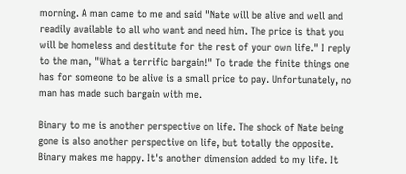morning. A man came to me and said "Nate will be alive and well and readily available to all who want and need him. The price is that you will be homeless and destitute for the rest of your own life." I reply to the man, "What a terrific bargain!" To trade the finite things one has for someone to be alive is a small price to pay. Unfortunately, no man has made such bargain with me.

Binary to me is another perspective on life. The shock of Nate being gone is also another perspective on life, but totally the opposite. Binary makes me happy. It's another dimension added to my life. It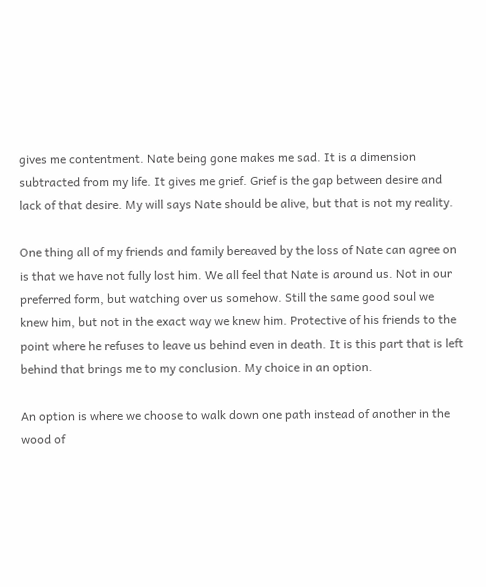gives me contentment. Nate being gone makes me sad. It is a dimension subtracted from my life. It gives me grief. Grief is the gap between desire and lack of that desire. My will says Nate should be alive, but that is not my reality.

One thing all of my friends and family bereaved by the loss of Nate can agree on is that we have not fully lost him. We all feel that Nate is around us. Not in our preferred form, but watching over us somehow. Still the same good soul we knew him, but not in the exact way we knew him. Protective of his friends to the point where he refuses to leave us behind even in death. It is this part that is left behind that brings me to my conclusion. My choice in an option.

An option is where we choose to walk down one path instead of another in the wood of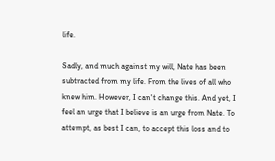life.

Sadly, and much against my will, Nate has been subtracted from my life. From the lives of all who knew him. However, I can't change this. And yet, I feel an urge that I believe is an urge from Nate. To attempt, as best I can, to accept this loss and to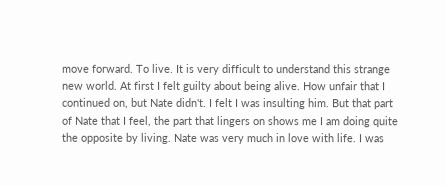move forward. To live. It is very difficult to understand this strange new world. At first I felt guilty about being alive. How unfair that I continued on, but Nate didn't. I felt I was insulting him. But that part of Nate that I feel, the part that lingers on shows me I am doing quite the opposite by living. Nate was very much in love with life. I was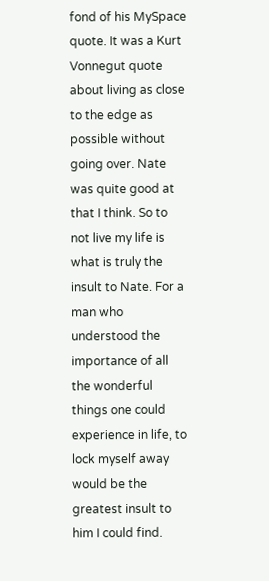fond of his MySpace quote. It was a Kurt Vonnegut quote about living as close to the edge as possible without going over. Nate was quite good at that I think. So to not live my life is what is truly the insult to Nate. For a man who understood the importance of all the wonderful things one could experience in life, to lock myself away would be the greatest insult to him I could find.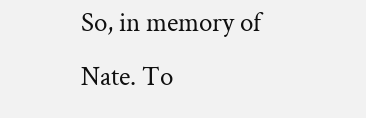So, in memory of Nate. To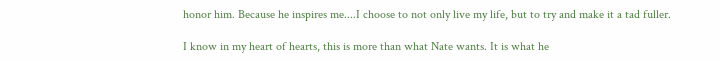honor him. Because he inspires me....I choose to not only live my life, but to try and make it a tad fuller.

I know in my heart of hearts, this is more than what Nate wants. It is what he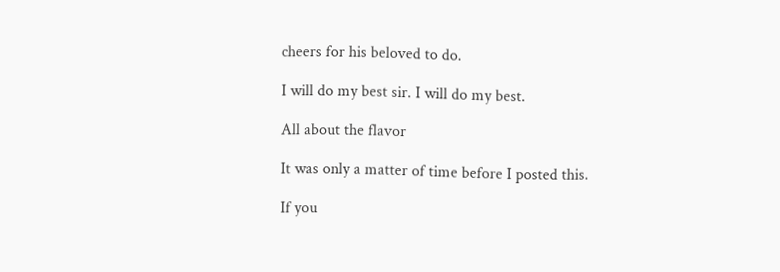cheers for his beloved to do.

I will do my best sir. I will do my best.

All about the flavor

It was only a matter of time before I posted this.

If you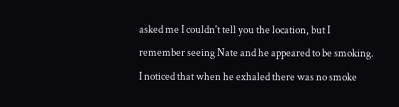asked me I couldn't tell you the location, but I remember seeing Nate and he appeared to be smoking. I noticed that when he exhaled there was no smoke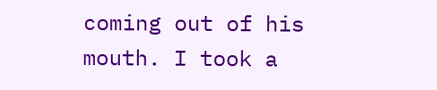coming out of his mouth. I took a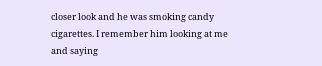closer look and he was smoking candy cigarettes. I remember him looking at me and saying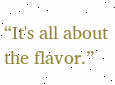“It's all about the flavor.”